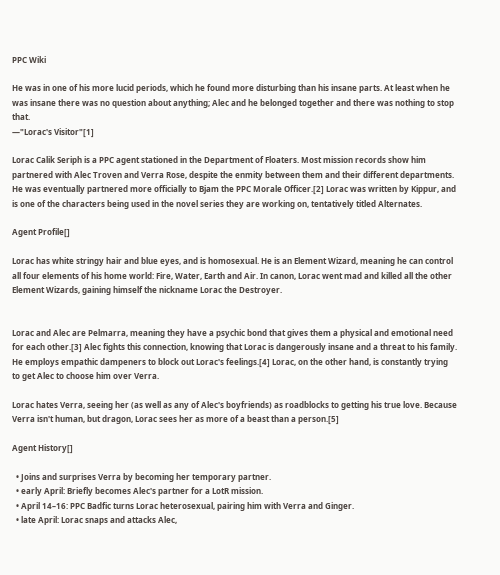PPC Wiki

He was in one of his more lucid periods, which he found more disturbing than his insane parts. At least when he was insane there was no question about anything; Alec and he belonged together and there was nothing to stop that.
—"Lorac's Visitor"[1]

Lorac Calik Seriph is a PPC agent stationed in the Department of Floaters. Most mission records show him partnered with Alec Troven and Verra Rose, despite the enmity between them and their different departments. He was eventually partnered more officially to Bjam the PPC Morale Officer.[2] Lorac was written by Kippur, and is one of the characters being used in the novel series they are working on, tentatively titled Alternates.

Agent Profile[]

Lorac has white stringy hair and blue eyes, and is homosexual. He is an Element Wizard, meaning he can control all four elements of his home world: Fire, Water, Earth and Air. In canon, Lorac went mad and killed all the other Element Wizards, gaining himself the nickname Lorac the Destroyer.


Lorac and Alec are Pelmarra, meaning they have a psychic bond that gives them a physical and emotional need for each other.[3] Alec fights this connection, knowing that Lorac is dangerously insane and a threat to his family. He employs empathic dampeners to block out Lorac's feelings.[4] Lorac, on the other hand, is constantly trying to get Alec to choose him over Verra.

Lorac hates Verra, seeing her (as well as any of Alec's boyfriends) as roadblocks to getting his true love. Because Verra isn't human, but dragon, Lorac sees her as more of a beast than a person.[5]

Agent History[]

  • Joins and surprises Verra by becoming her temporary partner.
  • early April: Briefly becomes Alec's partner for a LotR mission.
  • April 14–16: PPC Badfic turns Lorac heterosexual, pairing him with Verra and Ginger.
  • late April: Lorac snaps and attacks Alec,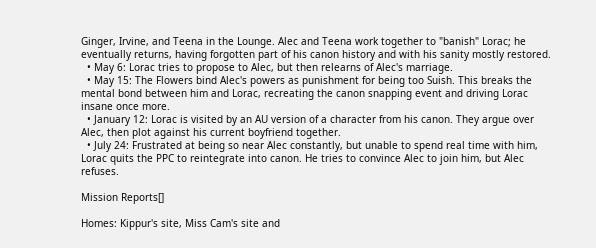Ginger, Irvine, and Teena in the Lounge. Alec and Teena work together to "banish" Lorac; he eventually returns, having forgotten part of his canon history and with his sanity mostly restored.
  • May 6: Lorac tries to propose to Alec, but then relearns of Alec's marriage.
  • May 15: The Flowers bind Alec's powers as punishment for being too Suish. This breaks the mental bond between him and Lorac, recreating the canon snapping event and driving Lorac insane once more.
  • January 12: Lorac is visited by an AU version of a character from his canon. They argue over Alec, then plot against his current boyfriend together.
  • July 24: Frustrated at being so near Alec constantly, but unable to spend real time with him, Lorac quits the PPC to reintegrate into canon. He tries to convince Alec to join him, but Alec refuses.

Mission Reports[]

Homes: Kippur's site, Miss Cam's site and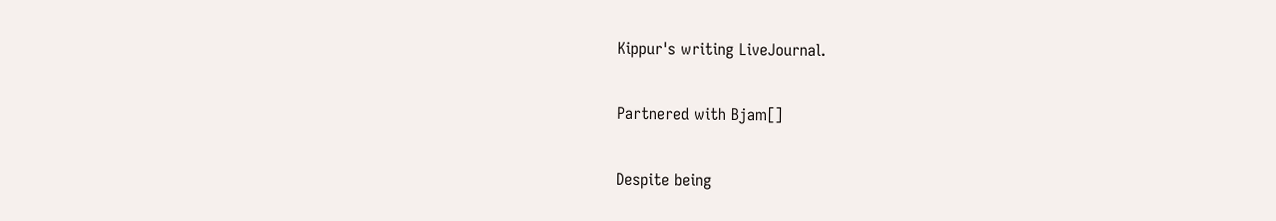Kippur's writing LiveJournal.

Partnered with Bjam[]

Despite being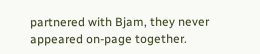partnered with Bjam, they never appeared on-page together.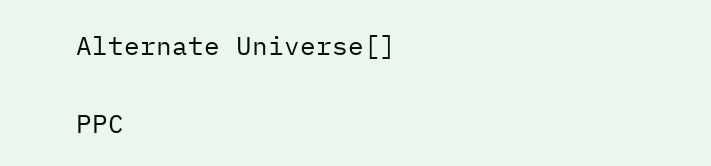Alternate Universe[]

PPC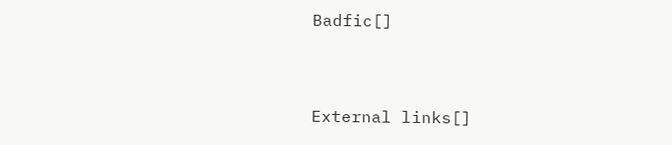Badfic[]


External links[]